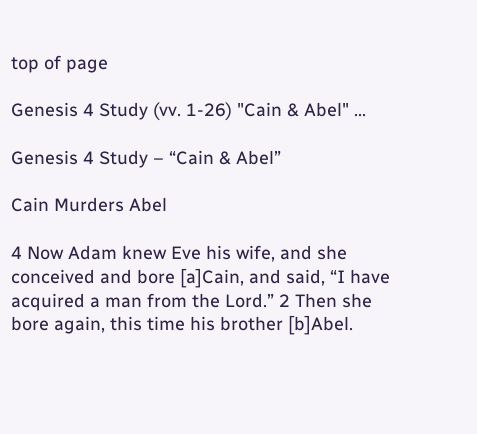top of page

Genesis 4 Study (vv. 1-26) "Cain & Abel" ...

Genesis 4 Study – “Cain & Abel”

Cain Murders Abel

4 Now Adam knew Eve his wife, and she conceived and bore [a]Cain, and said, “I have acquired a man from the Lord.” 2 Then she bore again, this time his brother [b]Abel.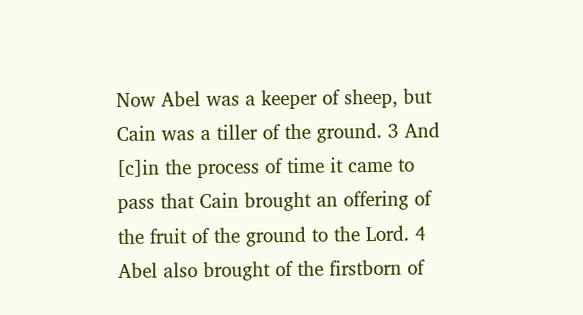Now Abel was a keeper of sheep, but Cain was a tiller of the ground. 3 And [c]in the process of time it came to pass that Cain brought an offering of the fruit of the ground to the Lord. 4 Abel also brought of the firstborn of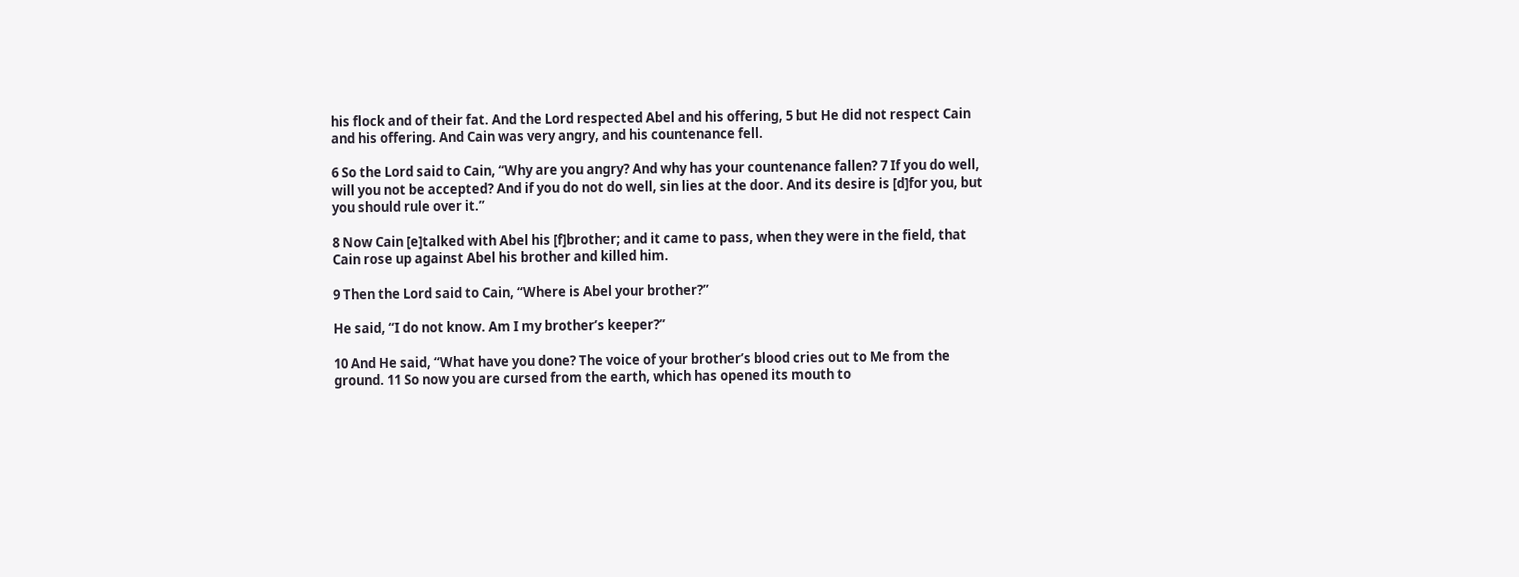his flock and of their fat. And the Lord respected Abel and his offering, 5 but He did not respect Cain and his offering. And Cain was very angry, and his countenance fell.

6 So the Lord said to Cain, “Why are you angry? And why has your countenance fallen? 7 If you do well, will you not be accepted? And if you do not do well, sin lies at the door. And its desire is [d]for you, but you should rule over it.”

8 Now Cain [e]talked with Abel his [f]brother; and it came to pass, when they were in the field, that Cain rose up against Abel his brother and killed him.

9 Then the Lord said to Cain, “Where is Abel your brother?”

He said, “I do not know. Am I my brother’s keeper?”

10 And He said, “What have you done? The voice of your brother’s blood cries out to Me from the ground. 11 So now you are cursed from the earth, which has opened its mouth to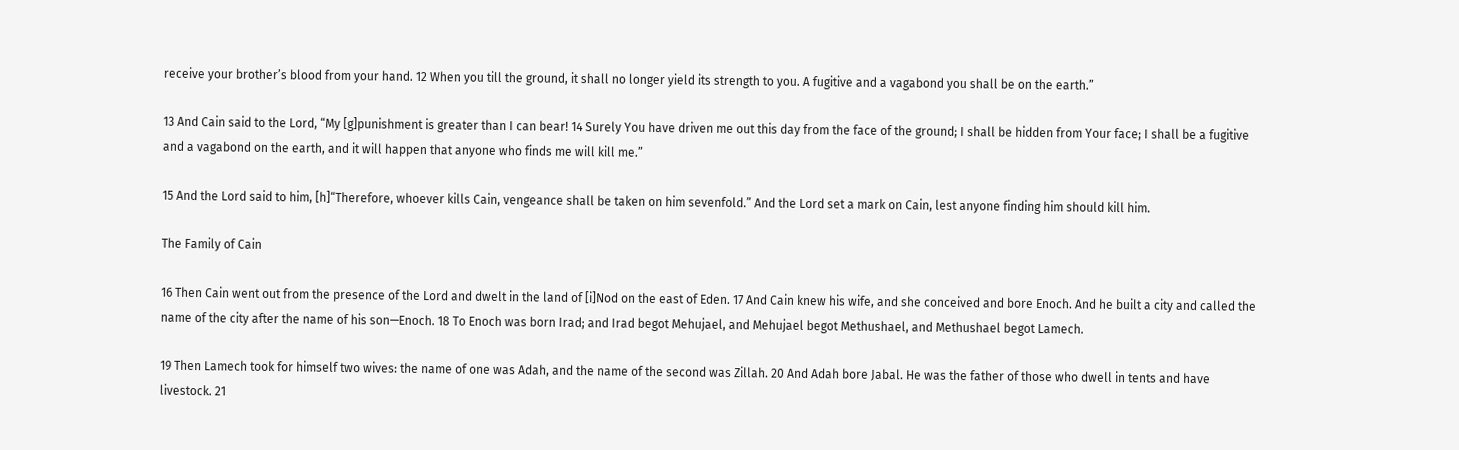receive your brother’s blood from your hand. 12 When you till the ground, it shall no longer yield its strength to you. A fugitive and a vagabond you shall be on the earth.”

13 And Cain said to the Lord, “My [g]punishment is greater than I can bear! 14 Surely You have driven me out this day from the face of the ground; I shall be hidden from Your face; I shall be a fugitive and a vagabond on the earth, and it will happen that anyone who finds me will kill me.”

15 And the Lord said to him, [h]“Therefore, whoever kills Cain, vengeance shall be taken on him sevenfold.” And the Lord set a mark on Cain, lest anyone finding him should kill him.

The Family of Cain

16 Then Cain went out from the presence of the Lord and dwelt in the land of [i]Nod on the east of Eden. 17 And Cain knew his wife, and she conceived and bore Enoch. And he built a city and called the name of the city after the name of his son—Enoch. 18 To Enoch was born Irad; and Irad begot Mehujael, and Mehujael begot Methushael, and Methushael begot Lamech.

19 Then Lamech took for himself two wives: the name of one was Adah, and the name of the second was Zillah. 20 And Adah bore Jabal. He was the father of those who dwell in tents and have livestock. 21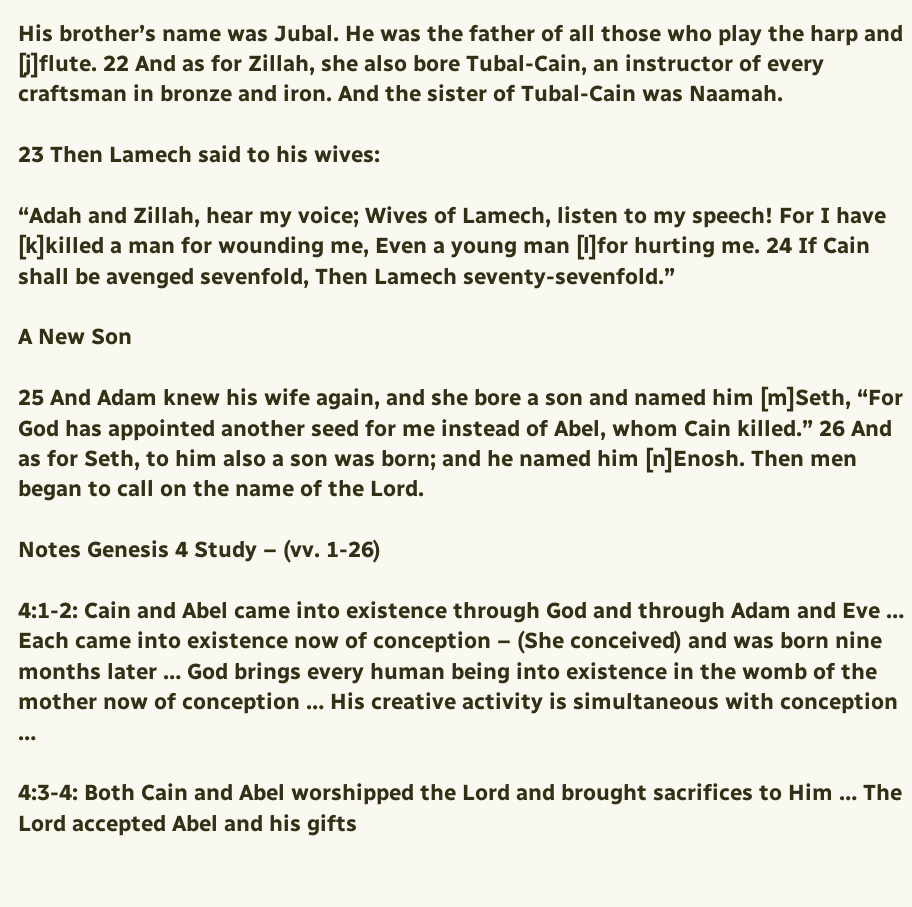His brother’s name was Jubal. He was the father of all those who play the harp and [j]flute. 22 And as for Zillah, she also bore Tubal-Cain, an instructor of every craftsman in bronze and iron. And the sister of Tubal-Cain was Naamah.

23 Then Lamech said to his wives:

“Adah and Zillah, hear my voice; Wives of Lamech, listen to my speech! For I have [k]killed a man for wounding me, Even a young man [l]for hurting me. 24 If Cain shall be avenged sevenfold, Then Lamech seventy-sevenfold.”

A New Son

25 And Adam knew his wife again, and she bore a son and named him [m]Seth, “For God has appointed another seed for me instead of Abel, whom Cain killed.” 26 And as for Seth, to him also a son was born; and he named him [n]Enosh. Then men began to call on the name of the Lord.

Notes Genesis 4 Study – (vv. 1-26)

4:1-2: Cain and Abel came into existence through God and through Adam and Eve … Each came into existence now of conception – (She conceived) and was born nine months later … God brings every human being into existence in the womb of the mother now of conception … His creative activity is simultaneous with conception …

4:3-4: Both Cain and Abel worshipped the Lord and brought sacrifices to Him … The Lord accepted Abel and his gifts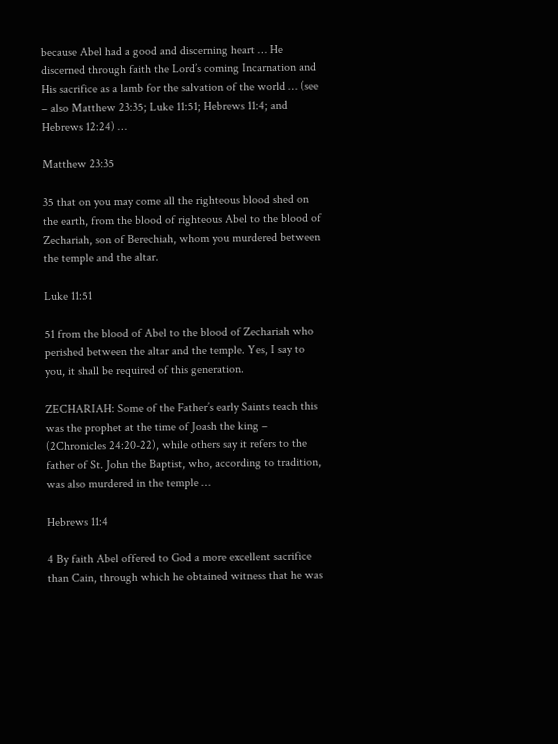because Abel had a good and discerning heart … He discerned through faith the Lord’s coming Incarnation and His sacrifice as a lamb for the salvation of the world … (see – also Matthew 23:35; Luke 11:51; Hebrews 11:4; and Hebrews 12:24) …

Matthew 23:35

35 that on you may come all the righteous blood shed on the earth, from the blood of righteous Abel to the blood of Zechariah, son of Berechiah, whom you murdered between the temple and the altar.

Luke 11:51

51 from the blood of Abel to the blood of Zechariah who perished between the altar and the temple. Yes, I say to you, it shall be required of this generation.

ZECHARIAH: Some of the Father’s early Saints teach this was the prophet at the time of Joash the king – (2Chronicles 24:20-22), while others say it refers to the father of St. John the Baptist, who, according to tradition, was also murdered in the temple …

Hebrews 11:4

4 By faith Abel offered to God a more excellent sacrifice than Cain, through which he obtained witness that he was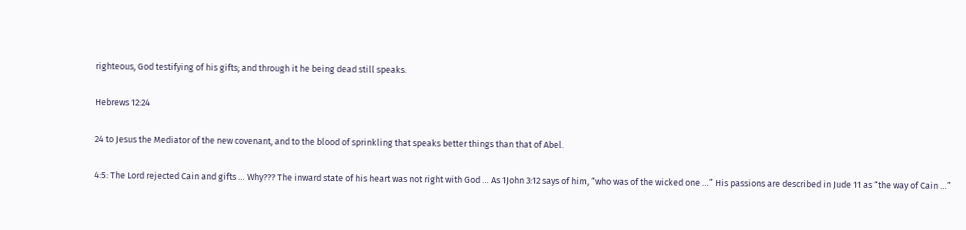righteous, God testifying of his gifts; and through it he being dead still speaks.

Hebrews 12:24

24 to Jesus the Mediator of the new covenant, and to the blood of sprinkling that speaks better things than that of Abel.

4:5: The Lord rejected Cain and gifts … Why??? The inward state of his heart was not right with God … As 1John 3:12 says of him, “who was of the wicked one …” His passions are described in Jude 11 as “the way of Cain …”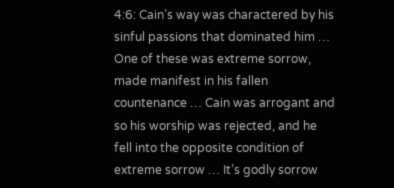4:6: Cain’s way was charactered by his sinful passions that dominated him … One of these was extreme sorrow, made manifest in his fallen countenance … Cain was arrogant and so his worship was rejected, and he fell into the opposite condition of extreme sorrow … It’s godly sorrow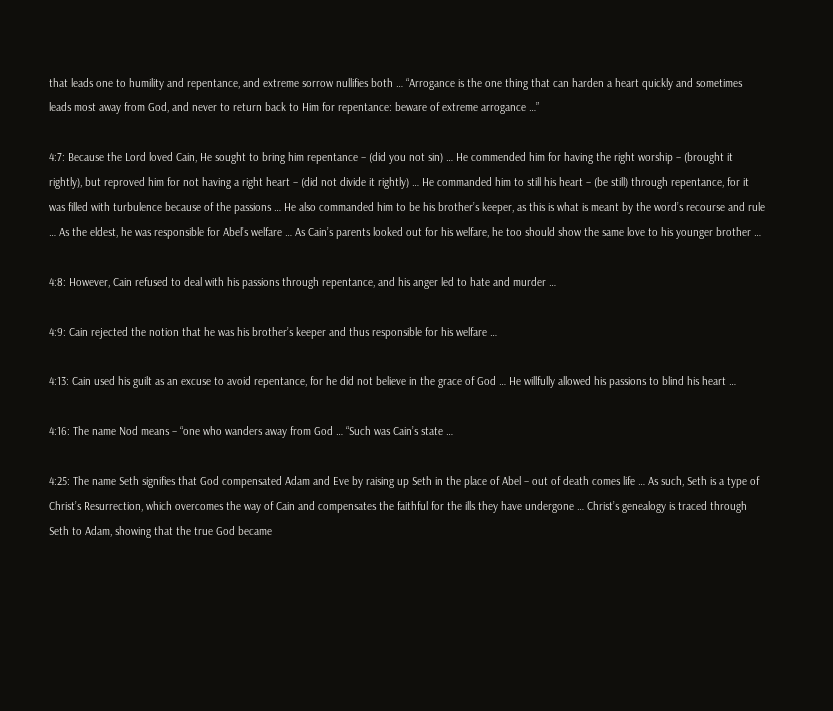that leads one to humility and repentance, and extreme sorrow nullifies both … “Arrogance is the one thing that can harden a heart quickly and sometimes leads most away from God, and never to return back to Him for repentance: beware of extreme arrogance …”

4:7: Because the Lord loved Cain, He sought to bring him repentance – (did you not sin) … He commended him for having the right worship – (brought it rightly), but reproved him for not having a right heart – (did not divide it rightly) … He commanded him to still his heart – (be still) through repentance, for it was filled with turbulence because of the passions … He also commanded him to be his brother’s keeper, as this is what is meant by the word’s recourse and rule … As the eldest, he was responsible for Abel’s welfare … As Cain’s parents looked out for his welfare, he too should show the same love to his younger brother …

4:8: However, Cain refused to deal with his passions through repentance, and his anger led to hate and murder …

4:9: Cain rejected the notion that he was his brother’s keeper and thus responsible for his welfare …

4:13: Cain used his guilt as an excuse to avoid repentance, for he did not believe in the grace of God … He willfully allowed his passions to blind his heart …

4:16: The name Nod means – “one who wanders away from God … “Such was Cain’s state …

4:25: The name Seth signifies that God compensated Adam and Eve by raising up Seth in the place of Abel – out of death comes life … As such, Seth is a type of Christ’s Resurrection, which overcomes the way of Cain and compensates the faithful for the ills they have undergone … Christ’s genealogy is traced through Seth to Adam, showing that the true God became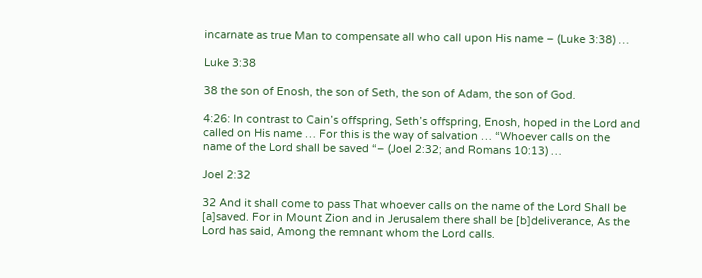incarnate as true Man to compensate all who call upon His name – (Luke 3:38) …

Luke 3:38

38 the son of Enosh, the son of Seth, the son of Adam, the son of God.

4:26: In contrast to Cain’s offspring, Seth’s offspring, Enosh, hoped in the Lord and called on His name … For this is the way of salvation … “Whoever calls on the name of the Lord shall be saved “– (Joel 2:32; and Romans 10:13) …

Joel 2:32

32 And it shall come to pass That whoever calls on the name of the Lord Shall be [a]saved. For in Mount Zion and in Jerusalem there shall be [b]deliverance, As the Lord has said, Among the remnant whom the Lord calls.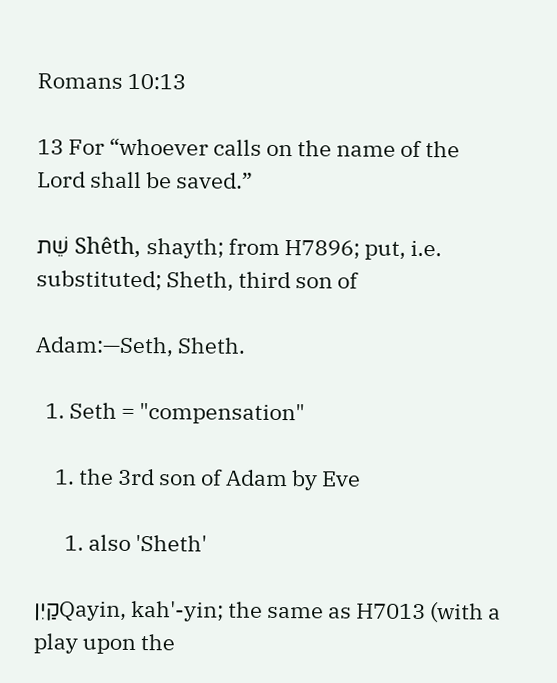Romans 10:13

13 For “whoever calls on the name of the Lord shall be saved.”

שֵׁת Shêth, shayth; from H7896; put, i.e. substituted; Sheth, third son of

Adam:—Seth, Sheth.

  1. Seth = "compensation"

    1. the 3rd son of Adam by Eve

      1. also 'Sheth'

קַיִןQayin, kah'-yin; the same as H7013 (with a play upon the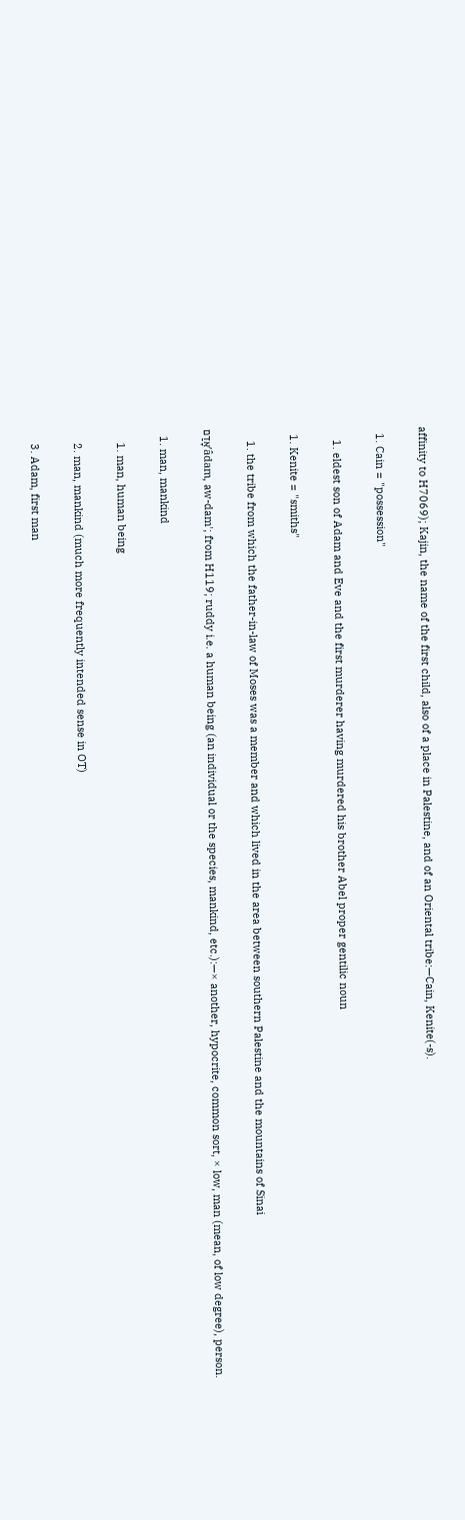affinity to H7069); Kajin, the name of the first child, also of a place in Palestine, and of an Oriental tribe:—Cain, Kenite(-s).

  1. Cain = "possession"

    1. eldest son of Adam and Eve and the first murderer having murdered his brother Abel proper gentilic noun

  1. Kenite = "smiths"

    1. the tribe from which the father-in-law of Moses was a member and which lived in the area between southern Palestine and the mountains of Sinai

אָדַםʼâdam, aw-dam'; from H119; ruddy i.e. a human being (an individual or the species, mankind, etc.):—× another, hypocrite, common sort, × low, man (mean, of low degree), person.

  1. man, mankind

    1. man, human being

    2. man, mankind (much more frequently intended sense in OT)

    3. Adam, first man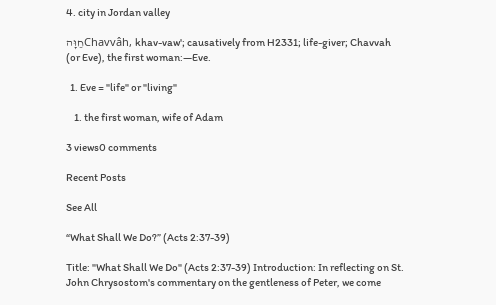4. city in Jordan valley

חַוָּהChavvâh, khav-vaw'; causatively from H2331; life-giver; Chavvah (or Eve), the first woman:—Eve.

  1. Eve = "life" or "living"

    1. the first woman, wife of Adam

3 views0 comments

Recent Posts

See All

“What Shall We Do?” (Acts 2:37-39)

Title: "What Shall We Do" (Acts 2:37-39) Introduction: In reflecting on St. John Chrysostom's commentary on the gentleness of Peter, we come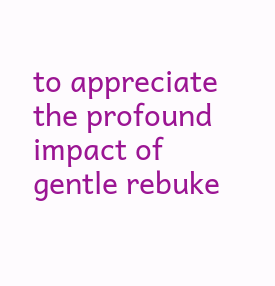to appreciate the profound impact of gentle rebuke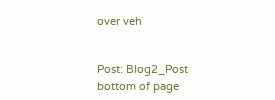over veh


Post: Blog2_Post
bottom of page